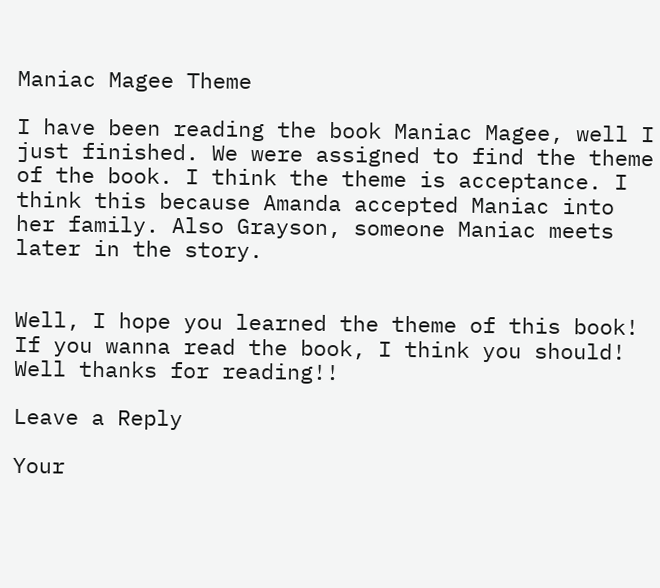Maniac Magee Theme

I have been reading the book Maniac Magee, well I just finished. We were assigned to find the theme of the book. I think the theme is acceptance. I think this because Amanda accepted Maniac into her family. Also Grayson, someone Maniac meets later in the story.


Well, I hope you learned the theme of this book! If you wanna read the book, I think you should! Well thanks for reading!!

Leave a Reply

Your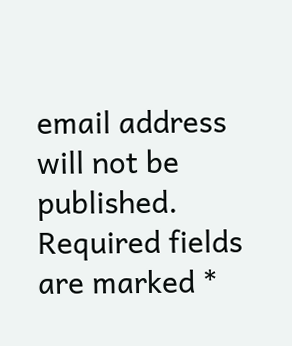email address will not be published. Required fields are marked *